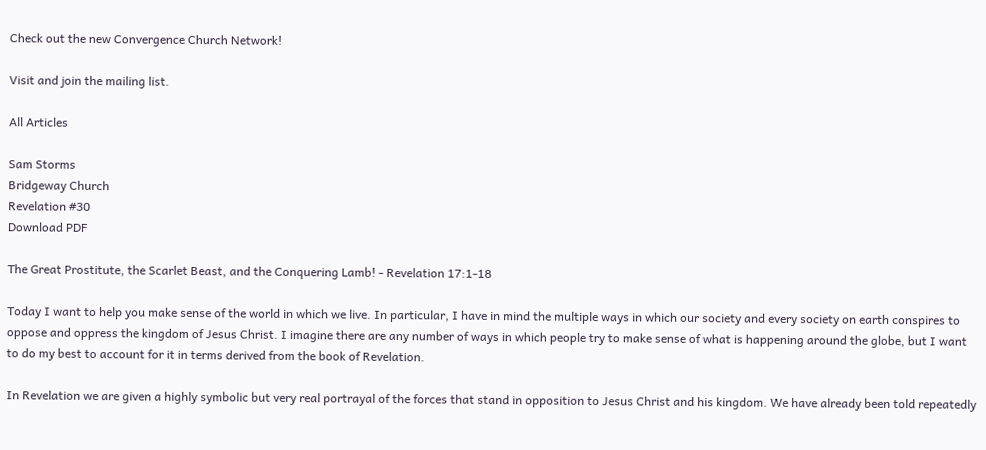Check out the new Convergence Church Network!

Visit and join the mailing list.

All Articles

Sam Storms
Bridgeway Church
Revelation #30
Download PDF

The Great Prostitute, the Scarlet Beast, and the Conquering Lamb! - Revelation 17:1-18

Today I want to help you make sense of the world in which we live. In particular, I have in mind the multiple ways in which our society and every society on earth conspires to oppose and oppress the kingdom of Jesus Christ. I imagine there are any number of ways in which people try to make sense of what is happening around the globe, but I want to do my best to account for it in terms derived from the book of Revelation.

In Revelation we are given a highly symbolic but very real portrayal of the forces that stand in opposition to Jesus Christ and his kingdom. We have already been told repeatedly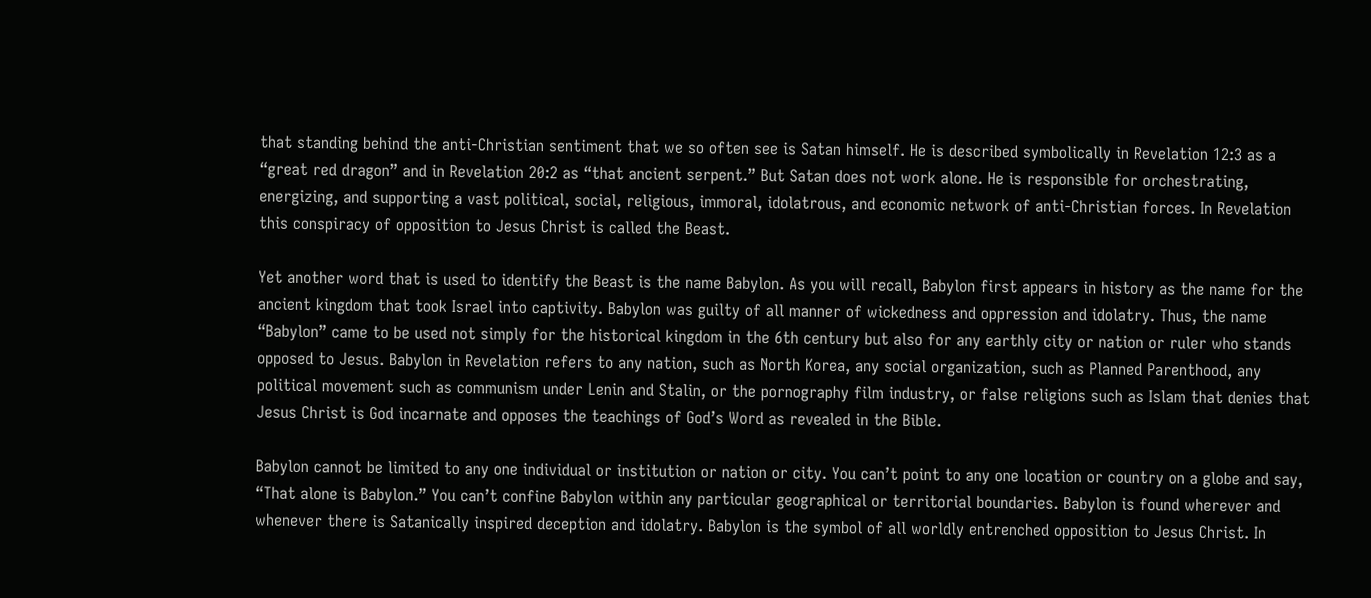that standing behind the anti-Christian sentiment that we so often see is Satan himself. He is described symbolically in Revelation 12:3 as a “great red dragon” and in Revelation 20:2 as “that ancient serpent.” But Satan does not work alone. He is responsible for orchestrating, energizing, and supporting a vast political, social, religious, immoral, idolatrous, and economic network of anti-Christian forces. In Revelation this conspiracy of opposition to Jesus Christ is called the Beast.

Yet another word that is used to identify the Beast is the name Babylon. As you will recall, Babylon first appears in history as the name for the ancient kingdom that took Israel into captivity. Babylon was guilty of all manner of wickedness and oppression and idolatry. Thus, the name “Babylon” came to be used not simply for the historical kingdom in the 6th century but also for any earthly city or nation or ruler who stands opposed to Jesus. Babylon in Revelation refers to any nation, such as North Korea, any social organization, such as Planned Parenthood, any political movement such as communism under Lenin and Stalin, or the pornography film industry, or false religions such as Islam that denies that Jesus Christ is God incarnate and opposes the teachings of God’s Word as revealed in the Bible.

Babylon cannot be limited to any one individual or institution or nation or city. You can’t point to any one location or country on a globe and say, “That alone is Babylon.” You can’t confine Babylon within any particular geographical or territorial boundaries. Babylon is found wherever and whenever there is Satanically inspired deception and idolatry. Babylon is the symbol of all worldly entrenched opposition to Jesus Christ. In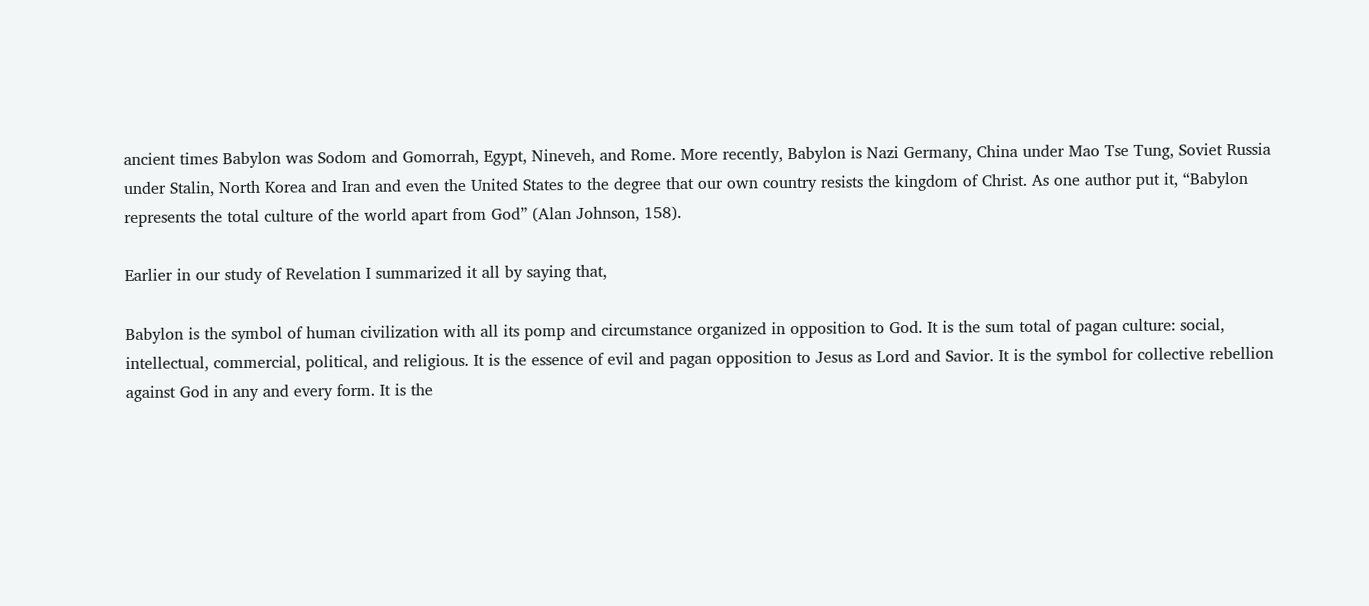ancient times Babylon was Sodom and Gomorrah, Egypt, Nineveh, and Rome. More recently, Babylon is Nazi Germany, China under Mao Tse Tung, Soviet Russia under Stalin, North Korea and Iran and even the United States to the degree that our own country resists the kingdom of Christ. As one author put it, “Babylon represents the total culture of the world apart from God” (Alan Johnson, 158).

Earlier in our study of Revelation I summarized it all by saying that,

Babylon is the symbol of human civilization with all its pomp and circumstance organized in opposition to God. It is the sum total of pagan culture: social, intellectual, commercial, political, and religious. It is the essence of evil and pagan opposition to Jesus as Lord and Savior. It is the symbol for collective rebellion against God in any and every form. It is the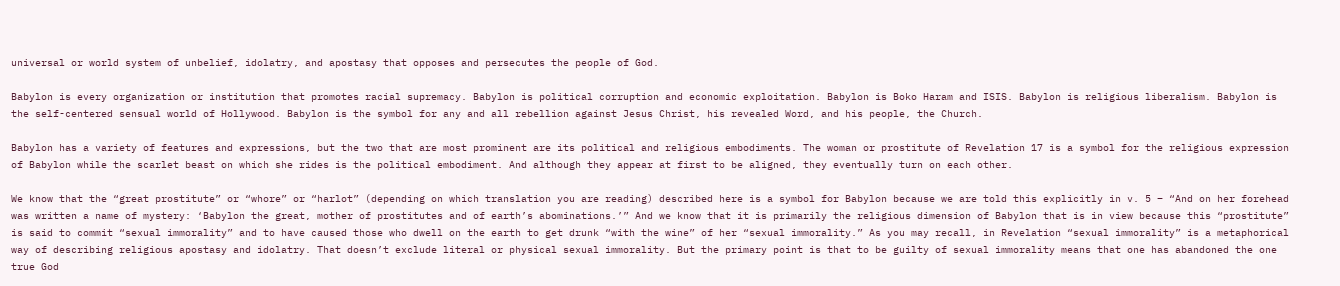universal or world system of unbelief, idolatry, and apostasy that opposes and persecutes the people of God.

Babylon is every organization or institution that promotes racial supremacy. Babylon is political corruption and economic exploitation. Babylon is Boko Haram and ISIS. Babylon is religious liberalism. Babylon is the self-centered sensual world of Hollywood. Babylon is the symbol for any and all rebellion against Jesus Christ, his revealed Word, and his people, the Church.

Babylon has a variety of features and expressions, but the two that are most prominent are its political and religious embodiments. The woman or prostitute of Revelation 17 is a symbol for the religious expression of Babylon while the scarlet beast on which she rides is the political embodiment. And although they appear at first to be aligned, they eventually turn on each other.

We know that the “great prostitute” or “whore” or “harlot” (depending on which translation you are reading) described here is a symbol for Babylon because we are told this explicitly in v. 5 – “And on her forehead was written a name of mystery: ‘Babylon the great, mother of prostitutes and of earth’s abominations.’” And we know that it is primarily the religious dimension of Babylon that is in view because this “prostitute” is said to commit “sexual immorality” and to have caused those who dwell on the earth to get drunk “with the wine” of her “sexual immorality.” As you may recall, in Revelation “sexual immorality” is a metaphorical way of describing religious apostasy and idolatry. That doesn’t exclude literal or physical sexual immorality. But the primary point is that to be guilty of sexual immorality means that one has abandoned the one true God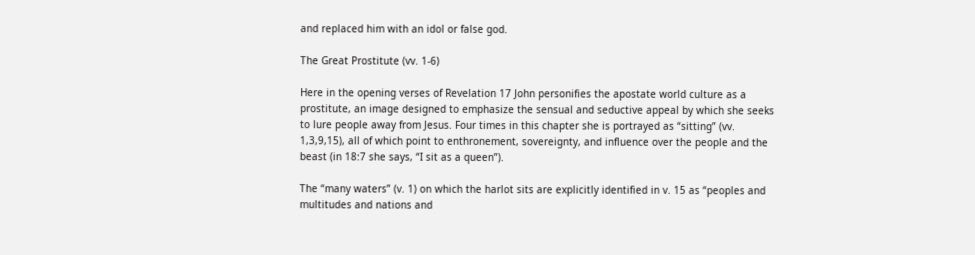and replaced him with an idol or false god.

The Great Prostitute (vv. 1-6)

Here in the opening verses of Revelation 17 John personifies the apostate world culture as a prostitute, an image designed to emphasize the sensual and seductive appeal by which she seeks to lure people away from Jesus. Four times in this chapter she is portrayed as “sitting” (vv. 1,3,9,15), all of which point to enthronement, sovereignty, and influence over the people and the beast (in 18:7 she says, “I sit as a queen”).

The “many waters” (v. 1) on which the harlot sits are explicitly identified in v. 15 as “peoples and multitudes and nations and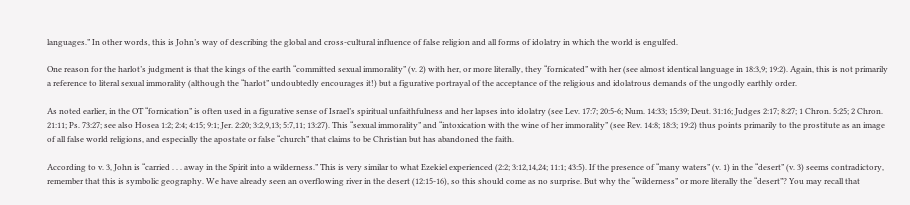languages.” In other words, this is John’s way of describing the global and cross-cultural influence of false religion and all forms of idolatry in which the world is engulfed.

One reason for the harlot’s judgment is that the kings of the earth “committed sexual immorality” (v. 2) with her, or more literally, they “fornicated” with her (see almost identical language in 18:3,9; 19:2). Again, this is not primarily a reference to literal sexual immorality (although the “harlot” undoubtedly encourages it!) but a figurative portrayal of the acceptance of the religious and idolatrous demands of the ungodly earthly order.

As noted earlier, in the OT “fornication” is often used in a figurative sense of Israel’s spiritual unfaithfulness and her lapses into idolatry (see Lev. 17:7; 20:5-6; Num. 14:33; 15:39; Deut. 31:16; Judges 2:17; 8:27; 1 Chron. 5:25; 2 Chron. 21:11; Ps. 73:27; see also Hosea 1:2; 2:4; 4:15; 9:1; Jer. 2:20; 3:2,9,13; 5:7,11; 13:27). This “sexual immorality” and “intoxication with the wine of her immorality” (see Rev. 14:8; 18:3; 19:2) thus points primarily to the prostitute as an image of all false world religions, and especially the apostate or false “church” that claims to be Christian but has abandoned the faith.

According to v. 3, John is “carried . . . away in the Spirit into a wilderness.” This is very similar to what Ezekiel experienced (2:2; 3:12,14,24; 11:1; 43:5). If the presence of “many waters” (v. 1) in the “desert” (v. 3) seems contradictory, remember that this is symbolic geography. We have already seen an overflowing river in the desert (12:15-16), so this should come as no surprise. But why the “wilderness” or more literally the “desert”? You may recall that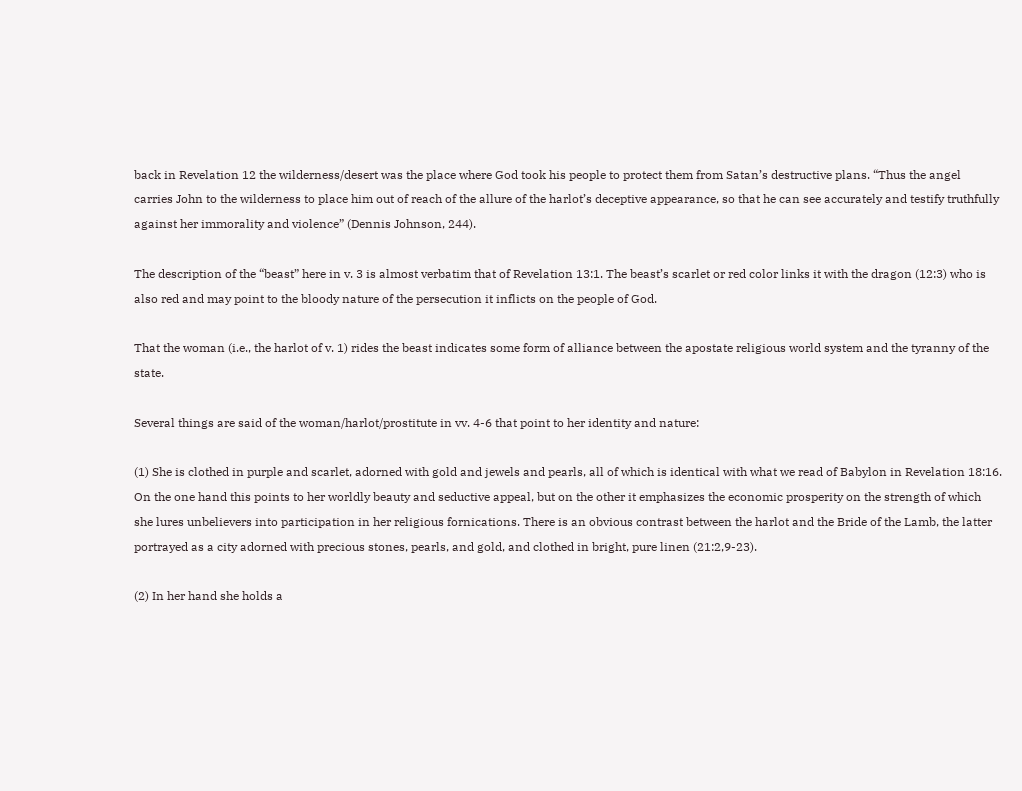back in Revelation 12 the wilderness/desert was the place where God took his people to protect them from Satan’s destructive plans. “Thus the angel carries John to the wilderness to place him out of reach of the allure of the harlot’s deceptive appearance, so that he can see accurately and testify truthfully against her immorality and violence” (Dennis Johnson, 244).

The description of the “beast” here in v. 3 is almost verbatim that of Revelation 13:1. The beast’s scarlet or red color links it with the dragon (12:3) who is also red and may point to the bloody nature of the persecution it inflicts on the people of God.

That the woman (i.e., the harlot of v. 1) rides the beast indicates some form of alliance between the apostate religious world system and the tyranny of the state.

Several things are said of the woman/harlot/prostitute in vv. 4-6 that point to her identity and nature:

(1) She is clothed in purple and scarlet, adorned with gold and jewels and pearls, all of which is identical with what we read of Babylon in Revelation 18:16. On the one hand this points to her worldly beauty and seductive appeal, but on the other it emphasizes the economic prosperity on the strength of which she lures unbelievers into participation in her religious fornications. There is an obvious contrast between the harlot and the Bride of the Lamb, the latter portrayed as a city adorned with precious stones, pearls, and gold, and clothed in bright, pure linen (21:2,9-23).

(2) In her hand she holds a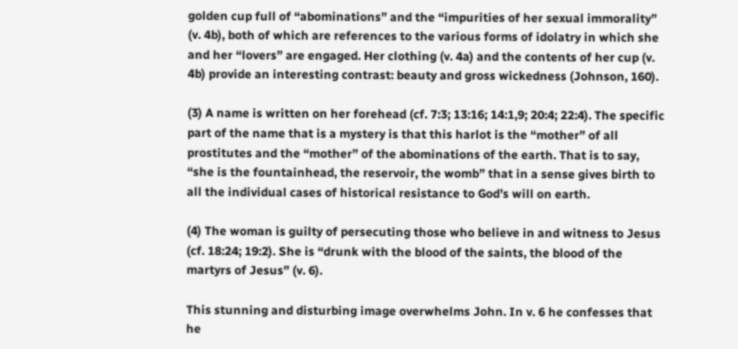golden cup full of “abominations” and the “impurities of her sexual immorality” (v. 4b), both of which are references to the various forms of idolatry in which she and her “lovers” are engaged. Her clothing (v. 4a) and the contents of her cup (v. 4b) provide an interesting contrast: beauty and gross wickedness (Johnson, 160).

(3) A name is written on her forehead (cf. 7:3; 13:16; 14:1,9; 20:4; 22:4). The specific part of the name that is a mystery is that this harlot is the “mother” of all prostitutes and the “mother” of the abominations of the earth. That is to say, “she is the fountainhead, the reservoir, the womb” that in a sense gives birth to all the individual cases of historical resistance to God’s will on earth.

(4) The woman is guilty of persecuting those who believe in and witness to Jesus (cf. 18:24; 19:2). She is “drunk with the blood of the saints, the blood of the martyrs of Jesus” (v. 6).

This stunning and disturbing image overwhelms John. In v. 6 he confesses that he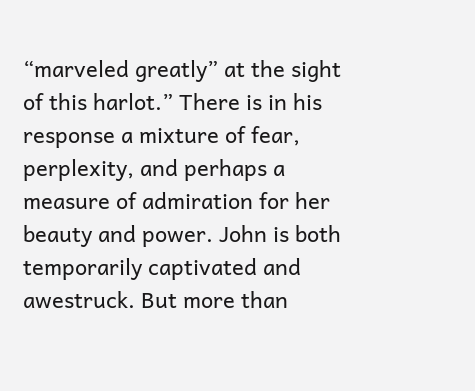“marveled greatly” at the sight of this harlot.” There is in his response a mixture of fear, perplexity, and perhaps a measure of admiration for her beauty and power. John is both temporarily captivated and awestruck. But more than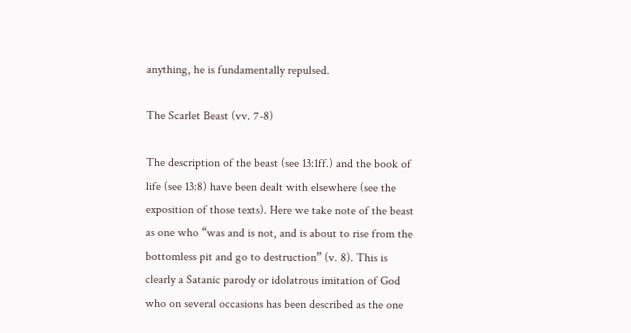anything, he is fundamentally repulsed.

The Scarlet Beast (vv. 7-8)

The description of the beast (see 13:1ff.) and the book of life (see 13:8) have been dealt with elsewhere (see the exposition of those texts). Here we take note of the beast as one who “was and is not, and is about to rise from the bottomless pit and go to destruction” (v. 8). This is clearly a Satanic parody or idolatrous imitation of God who on several occasions has been described as the one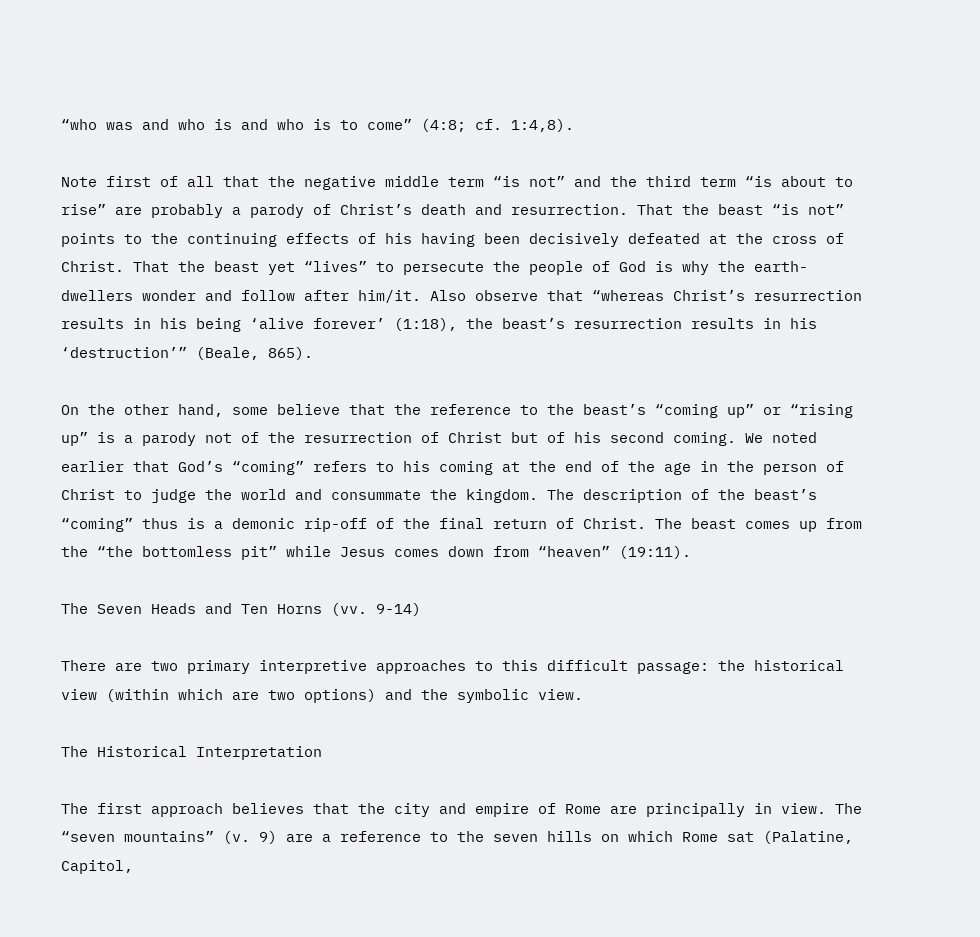“who was and who is and who is to come” (4:8; cf. 1:4,8).

Note first of all that the negative middle term “is not” and the third term “is about to rise” are probably a parody of Christ’s death and resurrection. That the beast “is not” points to the continuing effects of his having been decisively defeated at the cross of Christ. That the beast yet “lives” to persecute the people of God is why the earth-dwellers wonder and follow after him/it. Also observe that “whereas Christ’s resurrection results in his being ‘alive forever’ (1:18), the beast’s resurrection results in his ‘destruction’” (Beale, 865).

On the other hand, some believe that the reference to the beast’s “coming up” or “rising up” is a parody not of the resurrection of Christ but of his second coming. We noted earlier that God’s “coming” refers to his coming at the end of the age in the person of Christ to judge the world and consummate the kingdom. The description of the beast’s “coming” thus is a demonic rip-off of the final return of Christ. The beast comes up from the “the bottomless pit” while Jesus comes down from “heaven” (19:11).

The Seven Heads and Ten Horns (vv. 9-14)

There are two primary interpretive approaches to this difficult passage: the historical view (within which are two options) and the symbolic view.

The Historical Interpretation

The first approach believes that the city and empire of Rome are principally in view. The “seven mountains” (v. 9) are a reference to the seven hills on which Rome sat (Palatine, Capitol,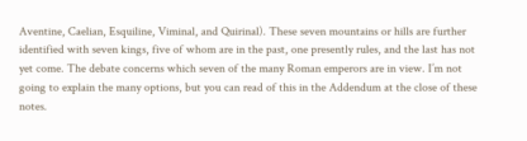Aventine, Caelian, Esquiline, Viminal, and Quirinal). These seven mountains or hills are further identified with seven kings, five of whom are in the past, one presently rules, and the last has not yet come. The debate concerns which seven of the many Roman emperors are in view. I’m not going to explain the many options, but you can read of this in the Addendum at the close of these notes.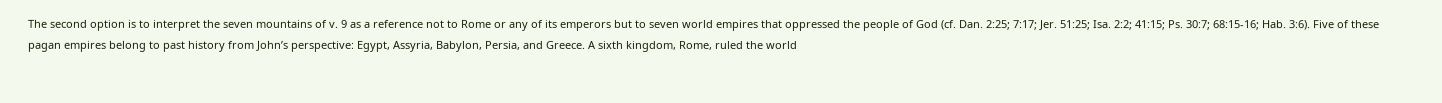The second option is to interpret the seven mountains of v. 9 as a reference not to Rome or any of its emperors but to seven world empires that oppressed the people of God (cf. Dan. 2:25; 7:17; Jer. 51:25; Isa. 2:2; 41:15; Ps. 30:7; 68:15-16; Hab. 3:6). Five of these pagan empires belong to past history from John’s perspective: Egypt, Assyria, Babylon, Persia, and Greece. A sixth kingdom, Rome, ruled the world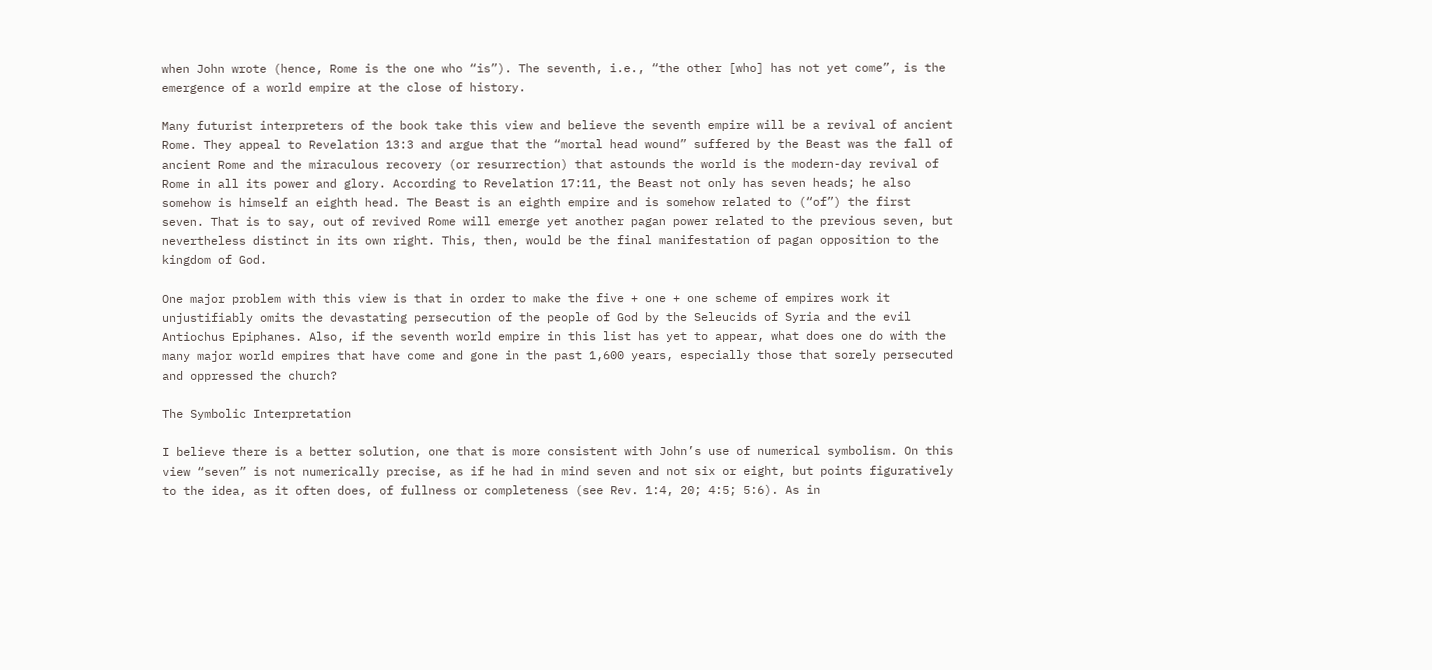when John wrote (hence, Rome is the one who “is”). The seventh, i.e., “the other [who] has not yet come”, is the emergence of a world empire at the close of history.

Many futurist interpreters of the book take this view and believe the seventh empire will be a revival of ancient Rome. They appeal to Revelation 13:3 and argue that the “mortal head wound” suffered by the Beast was the fall of ancient Rome and the miraculous recovery (or resurrection) that astounds the world is the modern-day revival of Rome in all its power and glory. According to Revelation 17:11, the Beast not only has seven heads; he also somehow is himself an eighth head. The Beast is an eighth empire and is somehow related to (“of”) the first seven. That is to say, out of revived Rome will emerge yet another pagan power related to the previous seven, but nevertheless distinct in its own right. This, then, would be the final manifestation of pagan opposition to the kingdom of God.

One major problem with this view is that in order to make the five + one + one scheme of empires work it unjustifiably omits the devastating persecution of the people of God by the Seleucids of Syria and the evil Antiochus Epiphanes. Also, if the seventh world empire in this list has yet to appear, what does one do with the many major world empires that have come and gone in the past 1,600 years, especially those that sorely persecuted and oppressed the church?

The Symbolic Interpretation

I believe there is a better solution, one that is more consistent with John’s use of numerical symbolism. On this view “seven” is not numerically precise, as if he had in mind seven and not six or eight, but points figuratively to the idea, as it often does, of fullness or completeness (see Rev. 1:4, 20; 4:5; 5:6). As in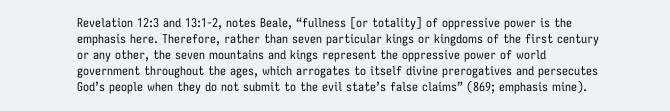Revelation 12:3 and 13:1-2, notes Beale, “fullness [or totality] of oppressive power is the emphasis here. Therefore, rather than seven particular kings or kingdoms of the first century or any other, the seven mountains and kings represent the oppressive power of world government throughout the ages, which arrogates to itself divine prerogatives and persecutes God’s people when they do not submit to the evil state’s false claims” (869; emphasis mine).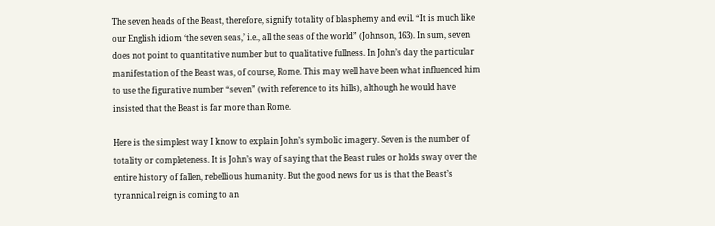The seven heads of the Beast, therefore, signify totality of blasphemy and evil. “It is much like our English idiom ‘the seven seas,’ i.e., all the seas of the world” (Johnson, 163). In sum, seven does not point to quantitative number but to qualitative fullness. In John’s day the particular manifestation of the Beast was, of course, Rome. This may well have been what influenced him to use the figurative number “seven” (with reference to its hills), although he would have insisted that the Beast is far more than Rome.

Here is the simplest way I know to explain John’s symbolic imagery. Seven is the number of totality or completeness. It is John’s way of saying that the Beast rules or holds sway over the entire history of fallen, rebellious humanity. But the good news for us is that the Beast’s tyrannical reign is coming to an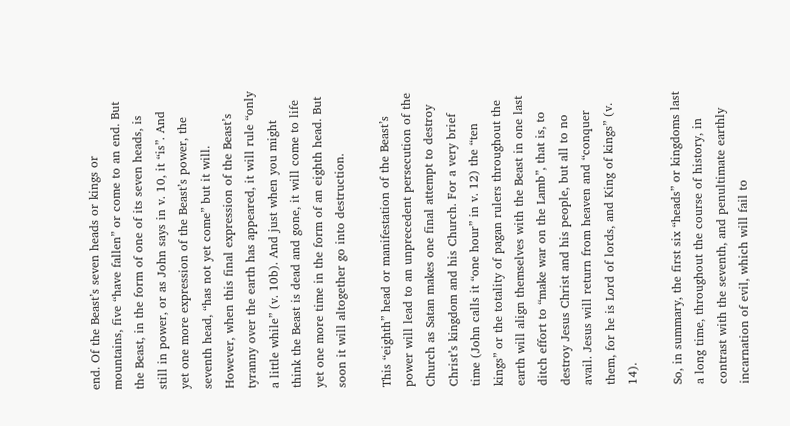end. Of the Beast’s seven heads or kings or mountains, five “have fallen” or come to an end. But the Beast, in the form of one of its seven heads, is still in power, or as John says in v. 10, it “is”. And yet one more expression of the Beast’s power, the seventh head, “has not yet come” but it will. However, when this final expression of the Beast’s tyranny over the earth has appeared, it will rule “only a little while” (v. 10b). And just when you might think the Beast is dead and gone, it will come to life yet one more time in the form of an eighth head. But soon it will altogether go into destruction.

This “eighth” head or manifestation of the Beast’s power will lead to an unprecedent persecution of the Church as Satan makes one final attempt to destroy Christ’s kingdom and his Church. For a very brief time (John calls it “one hour” in v. 12) the “ten kings” or the totality of pagan rulers throughout the earth will align themselves with the Beast in one last ditch effort to “make war on the Lamb”, that is, to destroy Jesus Christ and his people, but all to no avail. Jesus will return from heaven and “conquer them, for he is Lord of lords, and King of kings” (v. 14).

So, in summary, the first six “heads” or kingdoms last a long time, throughout the course of history, in contrast with the seventh, and penultimate earthly incarnation of evil, which will fail to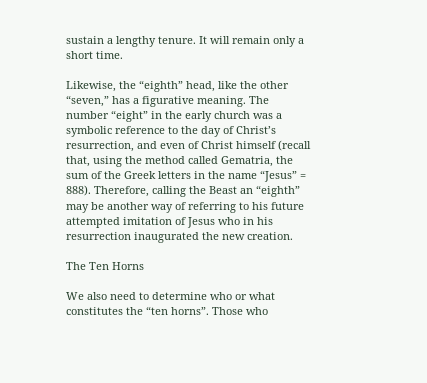sustain a lengthy tenure. It will remain only a short time.

Likewise, the “eighth” head, like the other “seven,” has a figurative meaning. The number “eight” in the early church was a symbolic reference to the day of Christ’s resurrection, and even of Christ himself (recall that, using the method called Gematria, the sum of the Greek letters in the name “Jesus” = 888). Therefore, calling the Beast an “eighth” may be another way of referring to his future attempted imitation of Jesus who in his resurrection inaugurated the new creation.

The Ten Horns

We also need to determine who or what constitutes the “ten horns”. Those who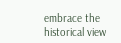embrace the historical view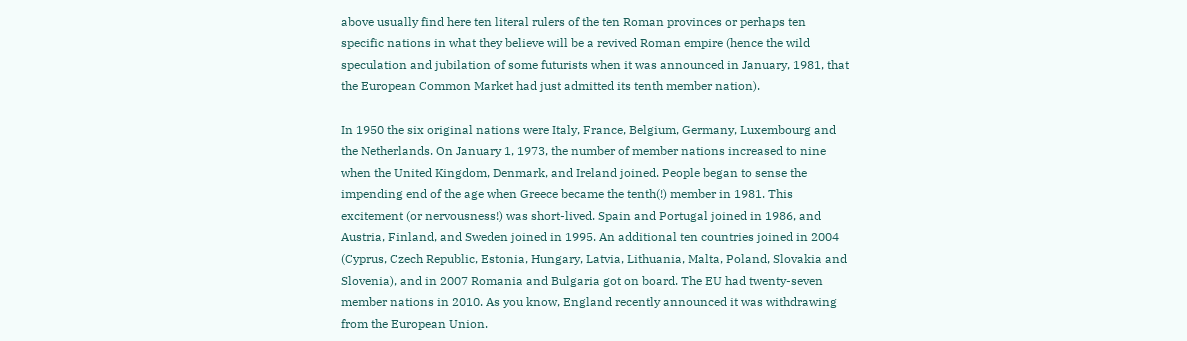above usually find here ten literal rulers of the ten Roman provinces or perhaps ten specific nations in what they believe will be a revived Roman empire (hence the wild speculation and jubilation of some futurists when it was announced in January, 1981, that the European Common Market had just admitted its tenth member nation).

In 1950 the six original nations were Italy, France, Belgium, Germany, Luxembourg and the Netherlands. On January 1, 1973, the number of member nations increased to nine when the United Kingdom, Denmark, and Ireland joined. People began to sense the impending end of the age when Greece became the tenth(!) member in 1981. This excitement (or nervousness!) was short-lived. Spain and Portugal joined in 1986, and Austria, Finland, and Sweden joined in 1995. An additional ten countries joined in 2004 (Cyprus, Czech Republic, Estonia, Hungary, Latvia, Lithuania, Malta, Poland, Slovakia and Slovenia), and in 2007 Romania and Bulgaria got on board. The EU had twenty-seven member nations in 2010. As you know, England recently announced it was withdrawing from the European Union.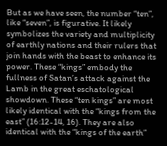But as we have seen, the number “ten”, like “seven”, is figurative. It likely symbolizes the variety and multiplicity of earthly nations and their rulers that join hands with the beast to enhance its power. These “kings” embody the fullness of Satan’s attack against the Lamb in the great eschatological showdown. These “ten kings” are most likely identical with the “kings from the east” (16:12-14, 16). They are also identical with the “kings of the earth”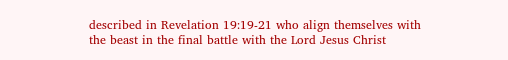described in Revelation 19:19-21 who align themselves with the beast in the final battle with the Lord Jesus Christ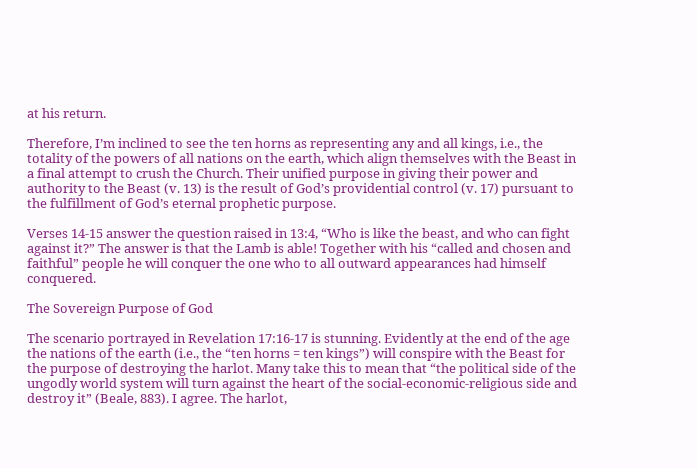at his return.

Therefore, I’m inclined to see the ten horns as representing any and all kings, i.e., the totality of the powers of all nations on the earth, which align themselves with the Beast in a final attempt to crush the Church. Their unified purpose in giving their power and authority to the Beast (v. 13) is the result of God’s providential control (v. 17) pursuant to the fulfillment of God’s eternal prophetic purpose.

Verses 14-15 answer the question raised in 13:4, “Who is like the beast, and who can fight against it?” The answer is that the Lamb is able! Together with his “called and chosen and faithful” people he will conquer the one who to all outward appearances had himself conquered.

The Sovereign Purpose of God

The scenario portrayed in Revelation 17:16-17 is stunning. Evidently at the end of the age the nations of the earth (i.e., the “ten horns = ten kings”) will conspire with the Beast for the purpose of destroying the harlot. Many take this to mean that “the political side of the ungodly world system will turn against the heart of the social-economic-religious side and destroy it” (Beale, 883). I agree. The harlot,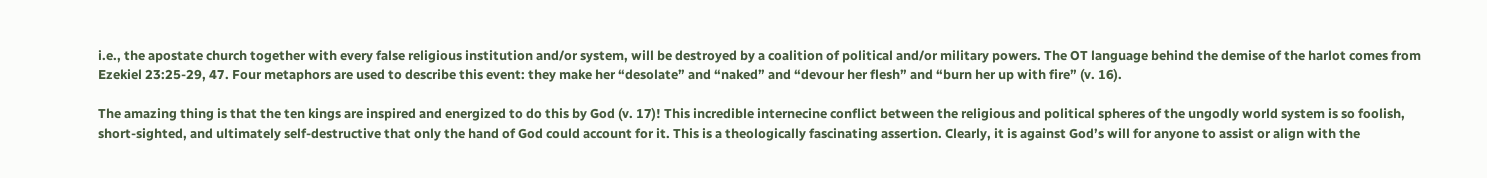i.e., the apostate church together with every false religious institution and/or system, will be destroyed by a coalition of political and/or military powers. The OT language behind the demise of the harlot comes from Ezekiel 23:25-29, 47. Four metaphors are used to describe this event: they make her “desolate” and “naked” and “devour her flesh” and “burn her up with fire” (v. 16).

The amazing thing is that the ten kings are inspired and energized to do this by God (v. 17)! This incredible internecine conflict between the religious and political spheres of the ungodly world system is so foolish, short-sighted, and ultimately self-destructive that only the hand of God could account for it. This is a theologically fascinating assertion. Clearly, it is against God’s will for anyone to assist or align with the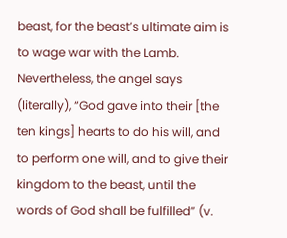beast, for the beast’s ultimate aim is to wage war with the Lamb. Nevertheless, the angel says (literally), “God gave into their [the ten kings] hearts to do his will, and to perform one will, and to give their kingdom to the beast, until the words of God shall be fulfilled” (v.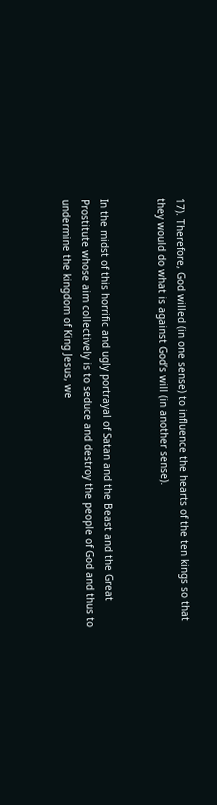17). Therefore, God willed (in one sense) to influence the hearts of the ten kings so that they would do what is against God’s will (in another sense).


In the midst of this horrific and ugly portrayal of Satan and the Beast and the Great Prostitute whose aim collectively is to seduce and destroy the people of God and thus to undermine the kingdom of King Jesus, we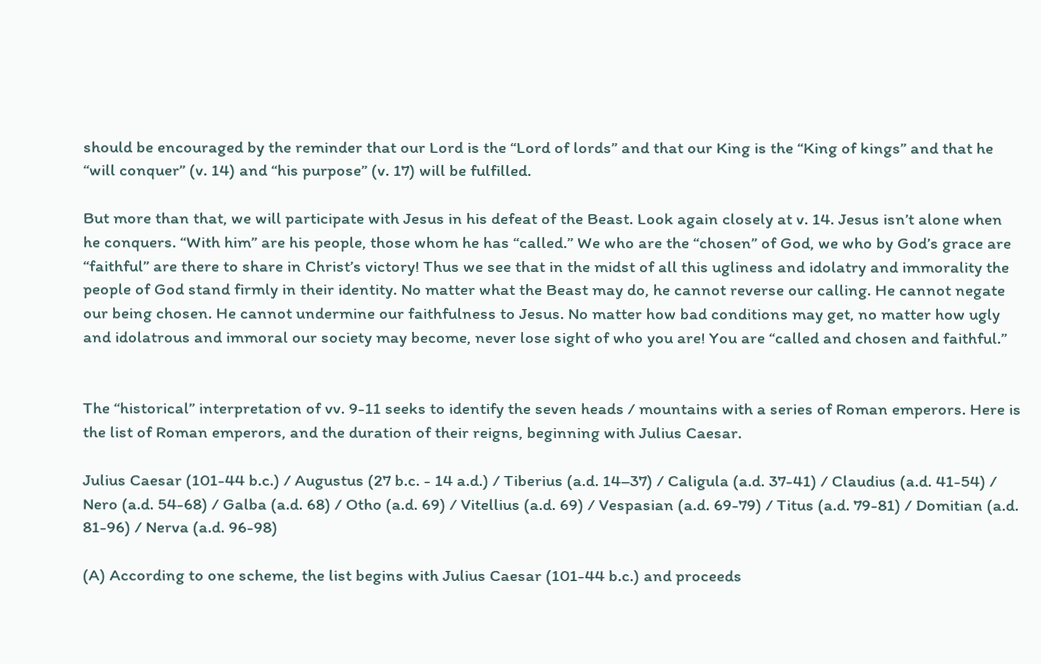should be encouraged by the reminder that our Lord is the “Lord of lords” and that our King is the “King of kings” and that he “will conquer” (v. 14) and “his purpose” (v. 17) will be fulfilled.

But more than that, we will participate with Jesus in his defeat of the Beast. Look again closely at v. 14. Jesus isn’t alone when he conquers. “With him” are his people, those whom he has “called.” We who are the “chosen” of God, we who by God’s grace are “faithful” are there to share in Christ’s victory! Thus we see that in the midst of all this ugliness and idolatry and immorality the people of God stand firmly in their identity. No matter what the Beast may do, he cannot reverse our calling. He cannot negate our being chosen. He cannot undermine our faithfulness to Jesus. No matter how bad conditions may get, no matter how ugly and idolatrous and immoral our society may become, never lose sight of who you are! You are “called and chosen and faithful.”


The “historical” interpretation of vv. 9-11 seeks to identify the seven heads / mountains with a series of Roman emperors. Here is the list of Roman emperors, and the duration of their reigns, beginning with Julius Caesar.

Julius Caesar (101-44 b.c.) / Augustus (27 b.c. - 14 a.d.) / Tiberius (a.d. 14–37) / Caligula (a.d. 37-41) / Claudius (a.d. 41-54) / Nero (a.d. 54-68) / Galba (a.d. 68) / Otho (a.d. 69) / Vitellius (a.d. 69) / Vespasian (a.d. 69-79) / Titus (a.d. 79-81) / Domitian (a.d. 81-96) / Nerva (a.d. 96-98)

(A) According to one scheme, the list begins with Julius Caesar (101-44 b.c.) and proceeds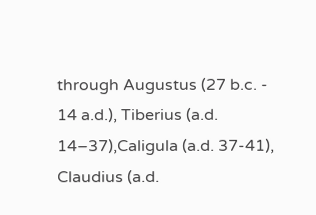through Augustus (27 b.c. - 14 a.d.), Tiberius (a.d. 14–37),Caligula (a.d. 37-41), Claudius (a.d.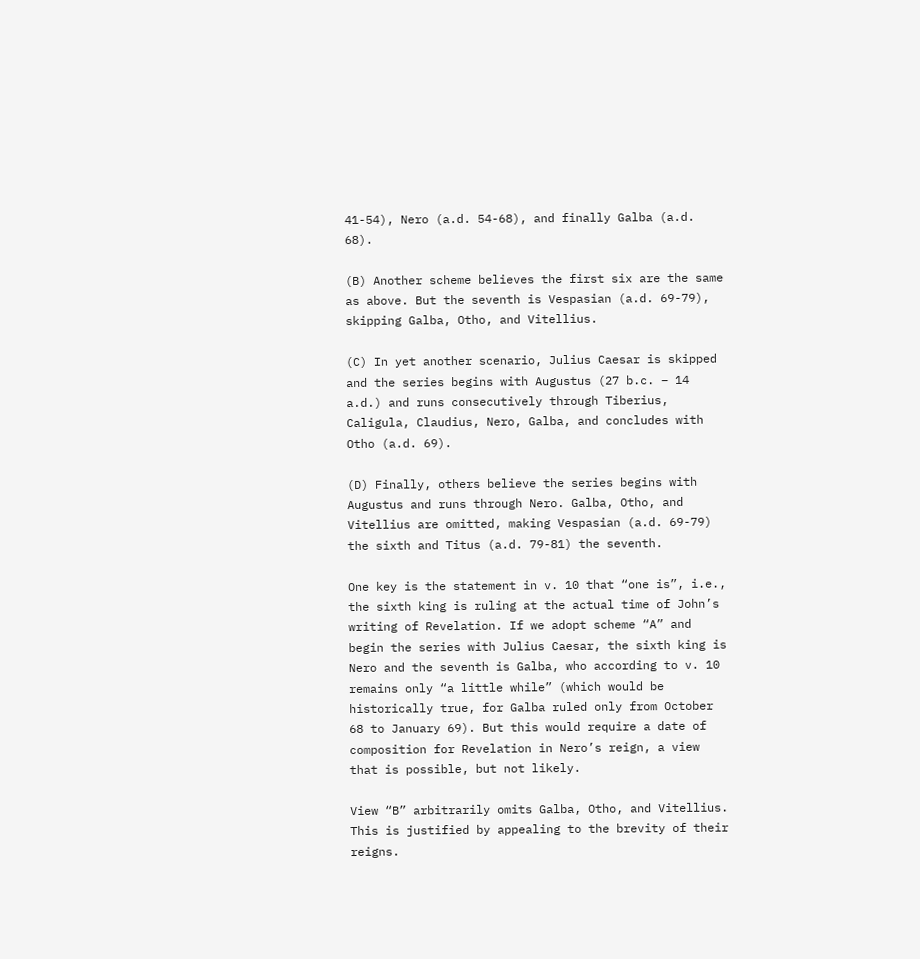41-54), Nero (a.d. 54-68), and finally Galba (a.d. 68).

(B) Another scheme believes the first six are the same as above. But the seventh is Vespasian (a.d. 69-79), skipping Galba, Otho, and Vitellius.

(C) In yet another scenario, Julius Caesar is skipped and the series begins with Augustus (27 b.c. – 14 a.d.) and runs consecutively through Tiberius, Caligula, Claudius, Nero, Galba, and concludes with Otho (a.d. 69).

(D) Finally, others believe the series begins with Augustus and runs through Nero. Galba, Otho, and Vitellius are omitted, making Vespasian (a.d. 69-79) the sixth and Titus (a.d. 79-81) the seventh.

One key is the statement in v. 10 that “one is”, i.e., the sixth king is ruling at the actual time of John’s writing of Revelation. If we adopt scheme “A” and begin the series with Julius Caesar, the sixth king is Nero and the seventh is Galba, who according to v. 10 remains only “a little while” (which would be historically true, for Galba ruled only from October 68 to January 69). But this would require a date of composition for Revelation in Nero’s reign, a view that is possible, but not likely.

View “B” arbitrarily omits Galba, Otho, and Vitellius. This is justified by appealing to the brevity of their reigns.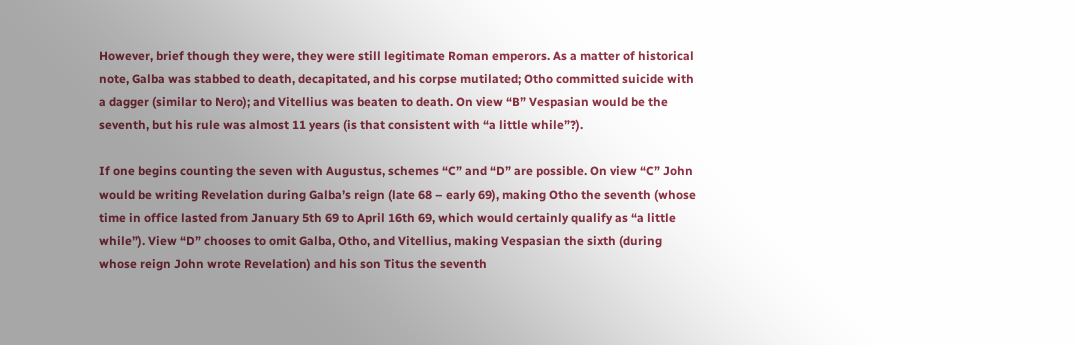However, brief though they were, they were still legitimate Roman emperors. As a matter of historical note, Galba was stabbed to death, decapitated, and his corpse mutilated; Otho committed suicide with a dagger (similar to Nero); and Vitellius was beaten to death. On view “B” Vespasian would be the seventh, but his rule was almost 11 years (is that consistent with “a little while”?).

If one begins counting the seven with Augustus, schemes “C” and “D” are possible. On view “C” John would be writing Revelation during Galba’s reign (late 68 – early 69), making Otho the seventh (whose time in office lasted from January 5th 69 to April 16th 69, which would certainly qualify as “a little while”). View “D” chooses to omit Galba, Otho, and Vitellius, making Vespasian the sixth (during whose reign John wrote Revelation) and his son Titus the seventh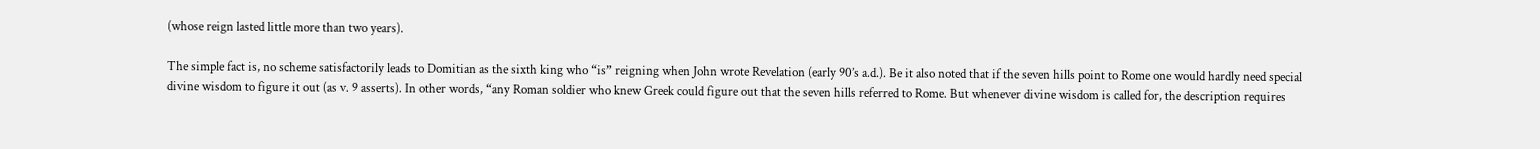(whose reign lasted little more than two years).

The simple fact is, no scheme satisfactorily leads to Domitian as the sixth king who “is” reigning when John wrote Revelation (early 90’s a.d.). Be it also noted that if the seven hills point to Rome one would hardly need special divine wisdom to figure it out (as v. 9 asserts). In other words, “any Roman soldier who knew Greek could figure out that the seven hills referred to Rome. But whenever divine wisdom is called for, the description requires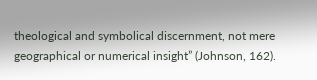theological and symbolical discernment, not mere geographical or numerical insight” (Johnson, 162).